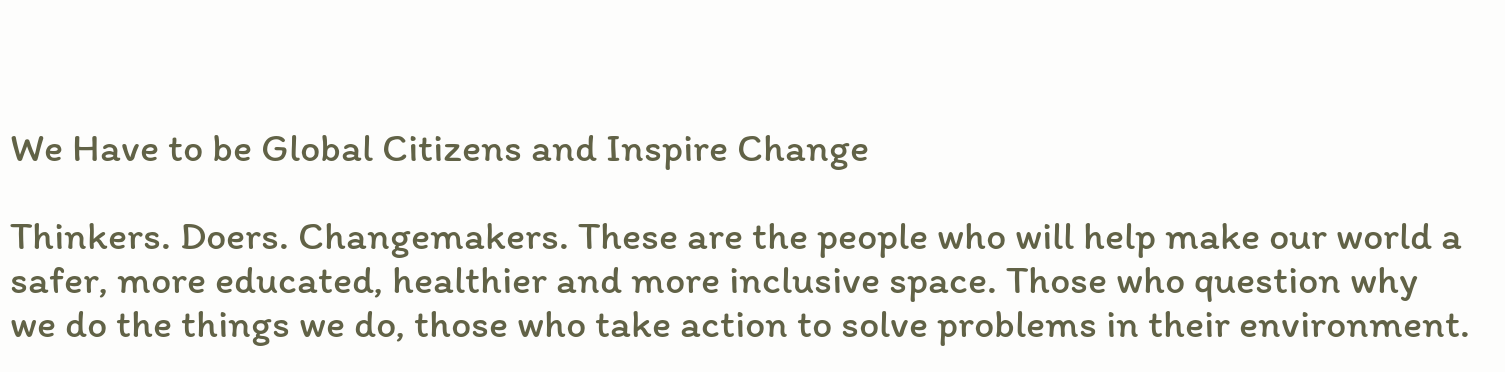We Have to be Global Citizens and Inspire Change

Thinkers. Doers. Changemakers. These are the people who will help make our world a safer, more educated, healthier and more inclusive space. Those who question why we do the things we do, those who take action to solve problems in their environment.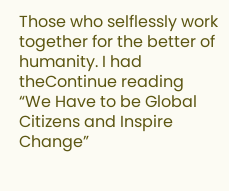Those who selflessly work together for the better of humanity. I had theContinue reading “We Have to be Global Citizens and Inspire Change”